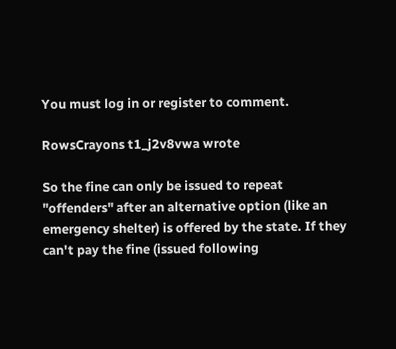You must log in or register to comment.

RowsCrayons t1_j2v8vwa wrote

So the fine can only be issued to repeat "offenders" after an alternative option (like an emergency shelter) is offered by the state. If they can't pay the fine (issued following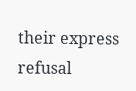their express refusal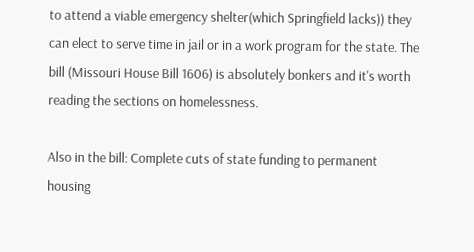to attend a viable emergency shelter(which Springfield lacks)) they can elect to serve time in jail or in a work program for the state. The bill (Missouri House Bill 1606) is absolutely bonkers and it's worth reading the sections on homelessness.

Also in the bill: Complete cuts of state funding to permanent housing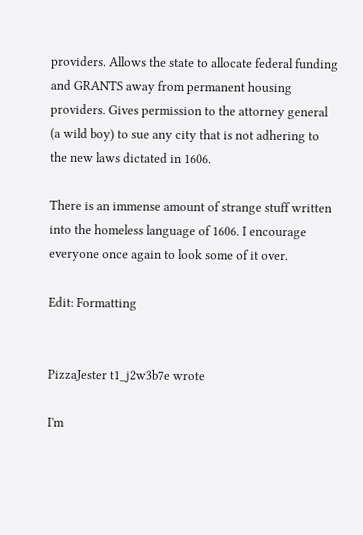providers. Allows the state to allocate federal funding and GRANTS away from permanent housing providers. Gives permission to the attorney general (a wild boy) to sue any city that is not adhering to the new laws dictated in 1606.

There is an immense amount of strange stuff written into the homeless language of 1606. I encourage everyone once again to look some of it over.

Edit: Formatting


PizzaJester t1_j2w3b7e wrote

I'm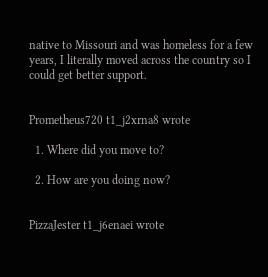native to Missouri and was homeless for a few years, I literally moved across the country so I could get better support.


Prometheus720 t1_j2xrna8 wrote

  1. Where did you move to?

  2. How are you doing now?


PizzaJester t1_j6enaei wrote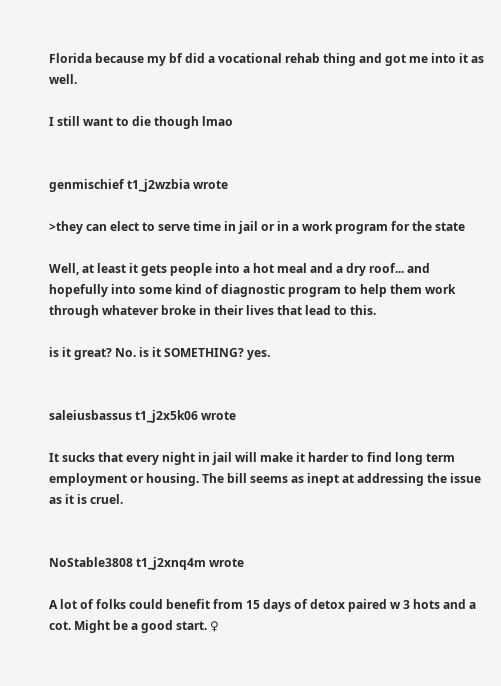Florida because my bf did a vocational rehab thing and got me into it as well.

I still want to die though lmao


genmischief t1_j2wzbia wrote

>they can elect to serve time in jail or in a work program for the state

Well, at least it gets people into a hot meal and a dry roof... and hopefully into some kind of diagnostic program to help them work through whatever broke in their lives that lead to this.

is it great? No. is it SOMETHING? yes.


saleiusbassus t1_j2x5k06 wrote

It sucks that every night in jail will make it harder to find long term employment or housing. The bill seems as inept at addressing the issue as it is cruel.


NoStable3808 t1_j2xnq4m wrote

A lot of folks could benefit from 15 days of detox paired w 3 hots and a cot. Might be a good start. ♀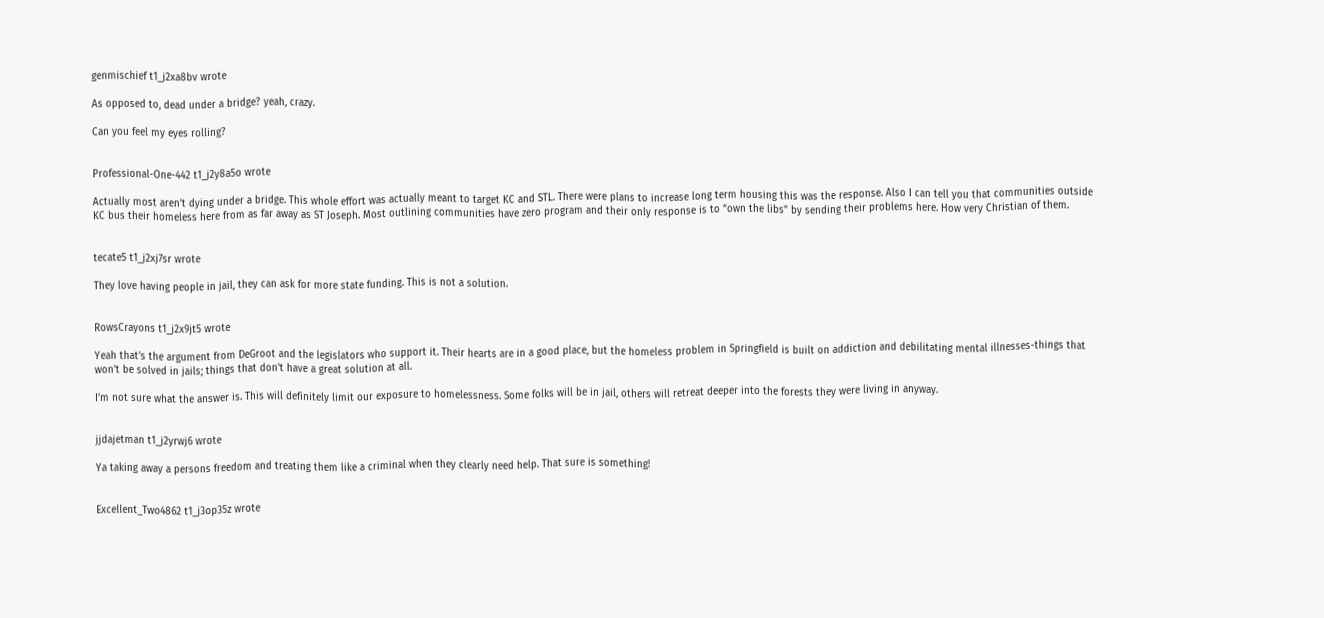genmischief t1_j2xa8bv wrote

As opposed to, dead under a bridge? yeah, crazy.

Can you feel my eyes rolling?


Professional-One-442 t1_j2y8a5o wrote

Actually most aren’t dying under a bridge. This whole effort was actually meant to target KC and STL. There were plans to increase long term housing this was the response. Also I can tell you that communities outside KC bus their homeless here from as far away as ST Joseph. Most outlining communities have zero program and their only response is to “own the libs” by sending their problems here. How very Christian of them.


tecate5 t1_j2xj7sr wrote

They love having people in jail, they can ask for more state funding. This is not a solution.


RowsCrayons t1_j2x9jt5 wrote

Yeah that's the argument from DeGroot and the legislators who support it. Their hearts are in a good place, but the homeless problem in Springfield is built on addiction and debilitating mental illnesses-things that won't be solved in jails; things that don't have a great solution at all.

I'm not sure what the answer is. This will definitely limit our exposure to homelessness. Some folks will be in jail, others will retreat deeper into the forests they were living in anyway.


jjdajetman t1_j2yrwj6 wrote

Ya taking away a persons freedom and treating them like a criminal when they clearly need help. That sure is something!


Excellent_Two4862 t1_j3op35z wrote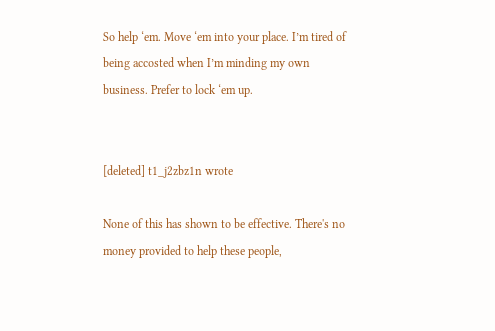So help ‘em. Move ‘em into your place. I’m tired of being accosted when I’m minding my own business. Prefer to lock ‘em up.


[deleted] t1_j2zbz1n wrote

None of this has shown to be effective. There's no money provided to help these people,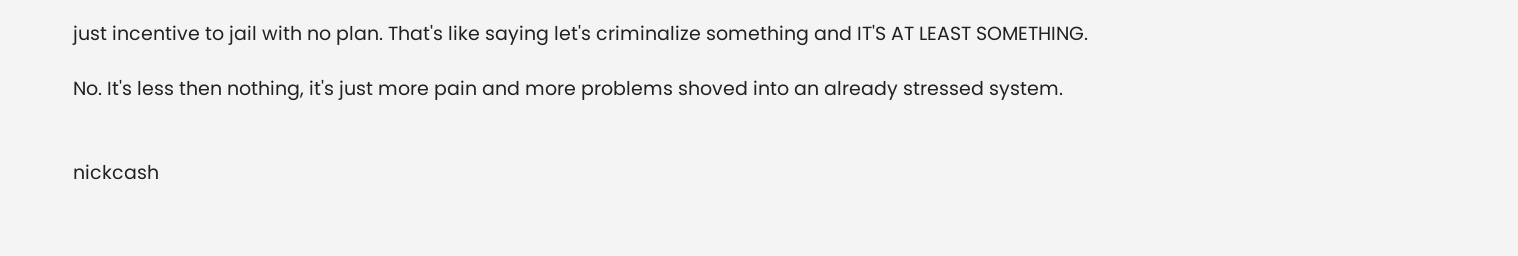just incentive to jail with no plan. That's like saying let's criminalize something and IT'S AT LEAST SOMETHING.

No. It's less then nothing, it's just more pain and more problems shoved into an already stressed system.


nickcash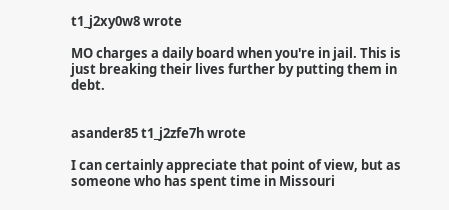t1_j2xy0w8 wrote

MO charges a daily board when you're in jail. This is just breaking their lives further by putting them in debt.


asander85 t1_j2zfe7h wrote

I can certainly appreciate that point of view, but as someone who has spent time in Missouri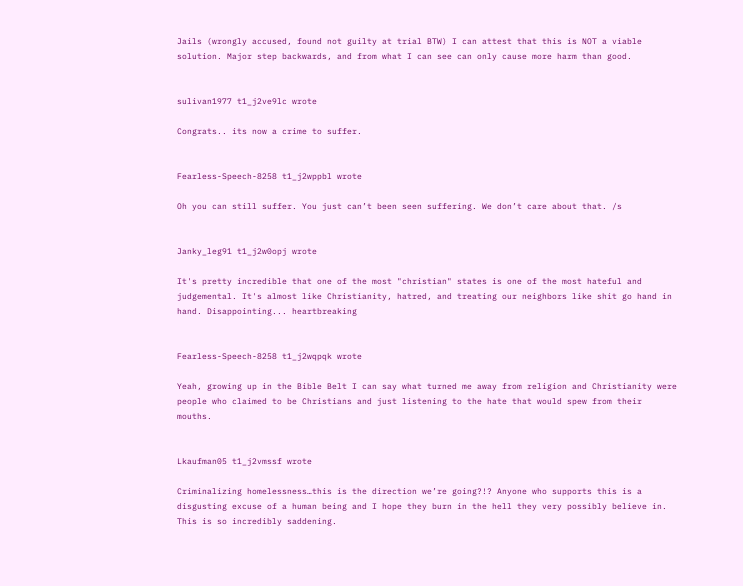Jails (wrongly accused, found not guilty at trial BTW) I can attest that this is NOT a viable solution. Major step backwards, and from what I can see can only cause more harm than good.


sulivan1977 t1_j2ve9lc wrote

Congrats.. its now a crime to suffer.


Fearless-Speech-8258 t1_j2wppbl wrote

Oh you can still suffer. You just can’t been seen suffering. We don’t care about that. /s


Janky_leg91 t1_j2w0opj wrote

It's pretty incredible that one of the most "christian" states is one of the most hateful and judgemental. It's almost like Christianity, hatred, and treating our neighbors like shit go hand in hand. Disappointing... heartbreaking


Fearless-Speech-8258 t1_j2wqpqk wrote

Yeah, growing up in the Bible Belt I can say what turned me away from religion and Christianity were people who claimed to be Christians and just listening to the hate that would spew from their mouths.


Lkaufman05 t1_j2vmssf wrote

Criminalizing homelessness…this is the direction we’re going?!? Anyone who supports this is a disgusting excuse of a human being and I hope they burn in the hell they very possibly believe in. This is so incredibly saddening.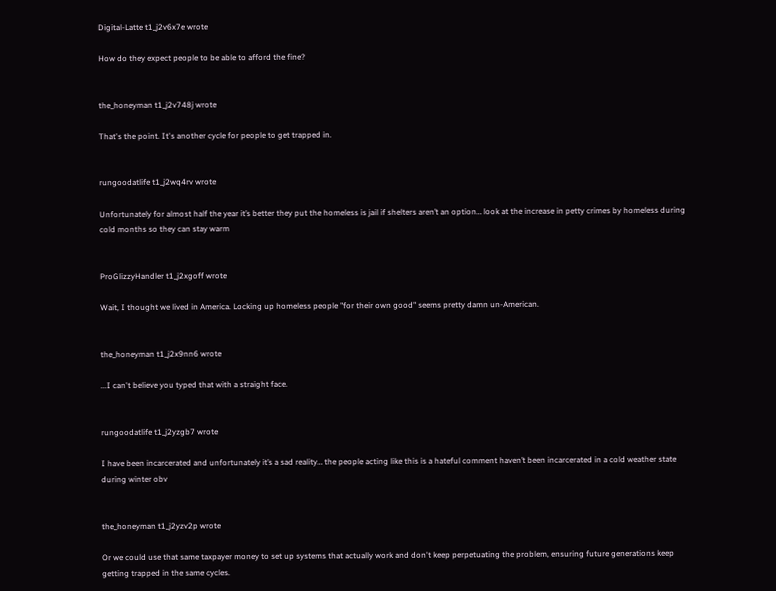Digital-Latte t1_j2v6x7e wrote

How do they expect people to be able to afford the fine?


the_honeyman t1_j2v748j wrote

That's the point. It's another cycle for people to get trapped in.


rungoodatlife t1_j2wq4rv wrote

Unfortunately for almost half the year it’s better they put the homeless is jail if shelters aren’t an option… look at the increase in petty crimes by homeless during cold months so they can stay warm


ProGlizzyHandler t1_j2xgoff wrote

Wait, I thought we lived in America. Locking up homeless people "for their own good" seems pretty damn un-American.


the_honeyman t1_j2x9nn6 wrote

...I can't believe you typed that with a straight face.


rungoodatlife t1_j2yzgb7 wrote

I have been incarcerated and unfortunately it’s a sad reality… the people acting like this is a hateful comment haven’t been incarcerated in a cold weather state during winter obv


the_honeyman t1_j2yzv2p wrote

Or we could use that same taxpayer money to set up systems that actually work and don't keep perpetuating the problem, ensuring future generations keep getting trapped in the same cycles.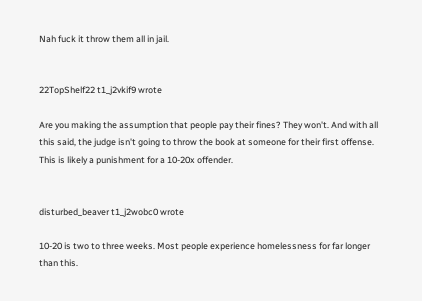Nah fuck it throw them all in jail.


22TopShelf22 t1_j2vkif9 wrote

Are you making the assumption that people pay their fines? They won't. And with all this said, the judge isn't going to throw the book at someone for their first offense. This is likely a punishment for a 10-20x offender.


disturbed_beaver t1_j2wobc0 wrote

10-20 is two to three weeks. Most people experience homelessness for far longer than this.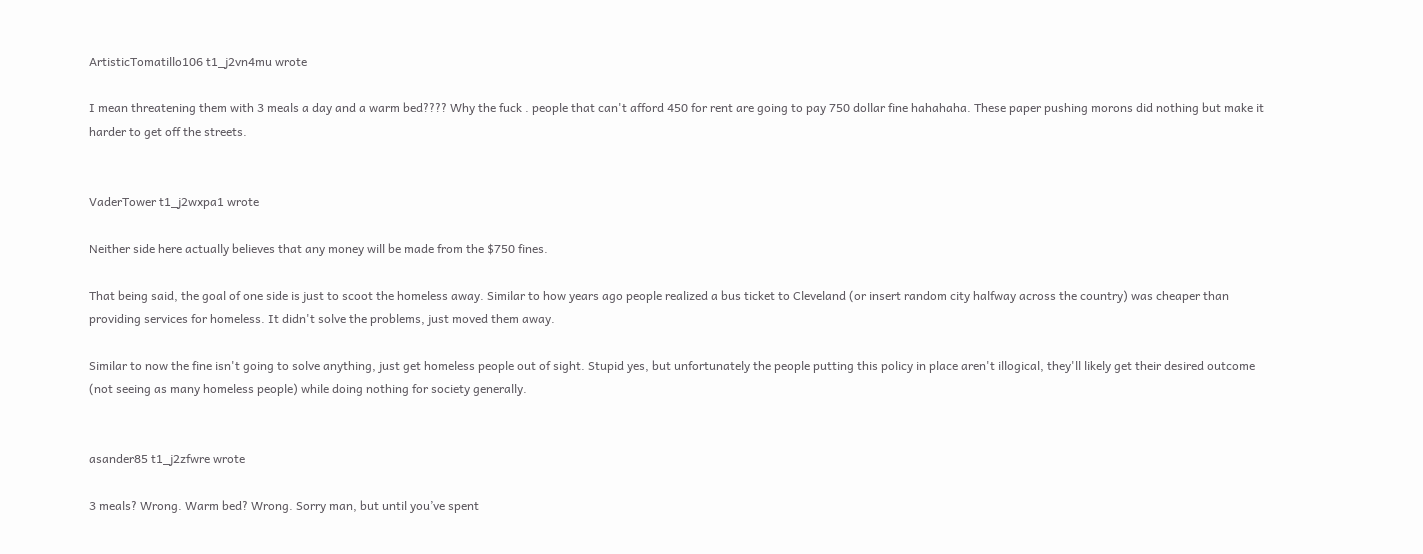ArtisticTomatillo106 t1_j2vn4mu wrote

I mean threatening them with 3 meals a day and a warm bed???? Why the fuck . people that can't afford 450 for rent are going to pay 750 dollar fine hahahaha. These paper pushing morons did nothing but make it harder to get off the streets.


VaderTower t1_j2wxpa1 wrote

Neither side here actually believes that any money will be made from the $750 fines.

That being said, the goal of one side is just to scoot the homeless away. Similar to how years ago people realized a bus ticket to Cleveland (or insert random city halfway across the country) was cheaper than providing services for homeless. It didn't solve the problems, just moved them away.

Similar to now the fine isn't going to solve anything, just get homeless people out of sight. Stupid yes, but unfortunately the people putting this policy in place aren't illogical, they'll likely get their desired outcome (not seeing as many homeless people) while doing nothing for society generally.


asander85 t1_j2zfwre wrote

3 meals? Wrong. Warm bed? Wrong. Sorry man, but until you’ve spent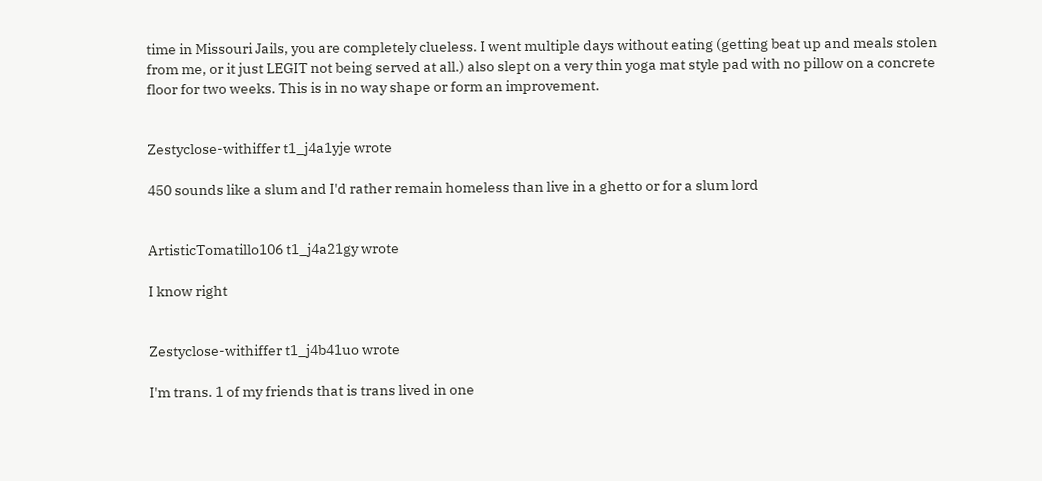time in Missouri Jails, you are completely clueless. I went multiple days without eating (getting beat up and meals stolen from me, or it just LEGIT not being served at all.) also slept on a very thin yoga mat style pad with no pillow on a concrete floor for two weeks. This is in no way shape or form an improvement.


Zestyclose-withiffer t1_j4a1yje wrote

450 sounds like a slum and I'd rather remain homeless than live in a ghetto or for a slum lord


ArtisticTomatillo106 t1_j4a21gy wrote

I know right


Zestyclose-withiffer t1_j4b41uo wrote

I'm trans. 1 of my friends that is trans lived in one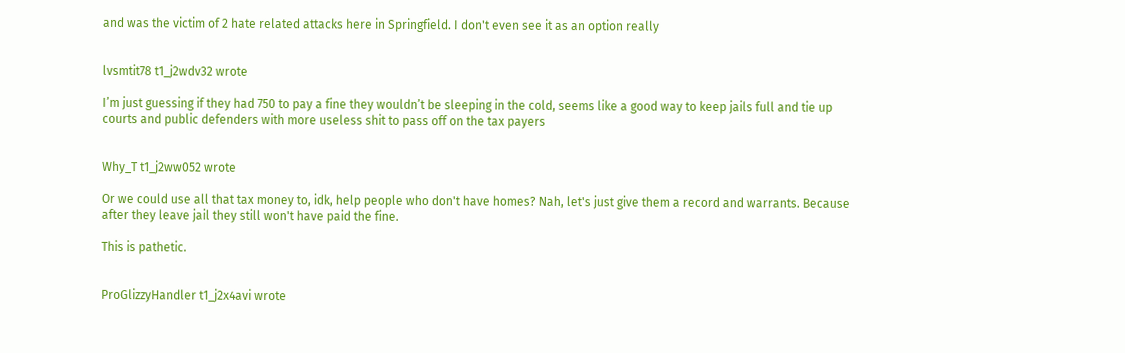and was the victim of 2 hate related attacks here in Springfield. I don't even see it as an option really


lvsmtit78 t1_j2wdv32 wrote

I’m just guessing if they had 750 to pay a fine they wouldn’t be sleeping in the cold, seems like a good way to keep jails full and tie up courts and public defenders with more useless shit to pass off on the tax payers


Why_T t1_j2ww052 wrote

Or we could use all that tax money to, idk, help people who don't have homes? Nah, let's just give them a record and warrants. Because after they leave jail they still won't have paid the fine.

This is pathetic.


ProGlizzyHandler t1_j2x4avi wrote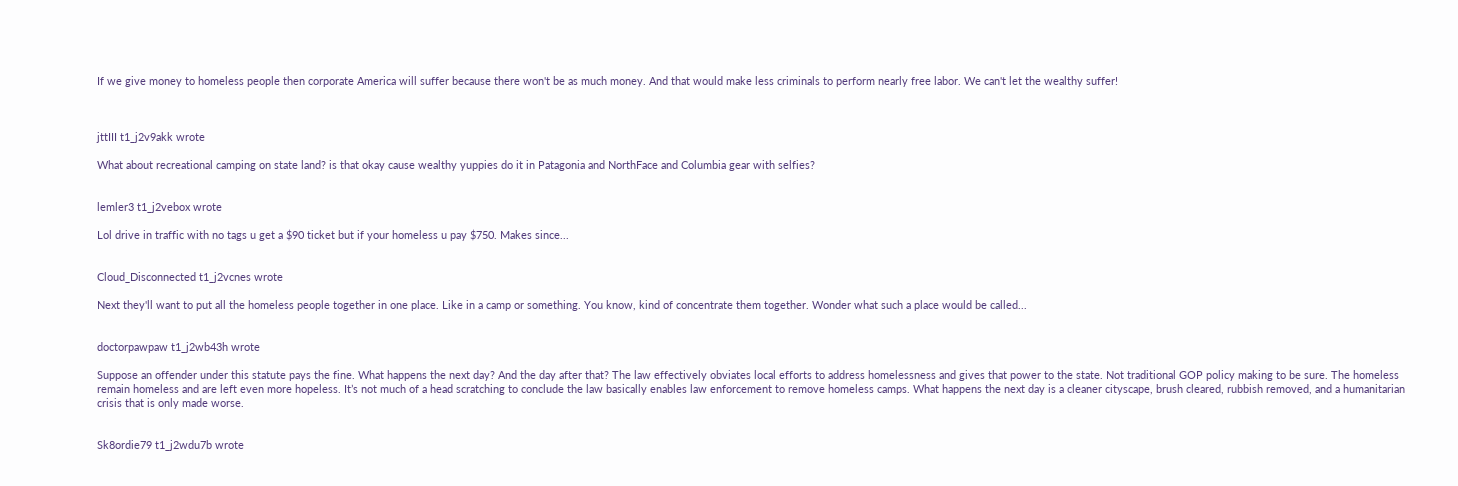If we give money to homeless people then corporate America will suffer because there won't be as much money. And that would make less criminals to perform nearly free labor. We can't let the wealthy suffer!



jttIII t1_j2v9akk wrote

What about recreational camping on state land? is that okay cause wealthy yuppies do it in Patagonia and NorthFace and Columbia gear with selfies?


lemler3 t1_j2vebox wrote

Lol drive in traffic with no tags u get a $90 ticket but if your homeless u pay $750. Makes since...


Cloud_Disconnected t1_j2vcnes wrote

Next they'll want to put all the homeless people together in one place. Like in a camp or something. You know, kind of concentrate them together. Wonder what such a place would be called...


doctorpawpaw t1_j2wb43h wrote

Suppose an offender under this statute pays the fine. What happens the next day? And the day after that? The law effectively obviates local efforts to address homelessness and gives that power to the state. Not traditional GOP policy making to be sure. The homeless remain homeless and are left even more hopeless. It’s not much of a head scratching to conclude the law basically enables law enforcement to remove homeless camps. What happens the next day is a cleaner cityscape, brush cleared, rubbish removed, and a humanitarian crisis that is only made worse.


Sk8ordie79 t1_j2wdu7b wrote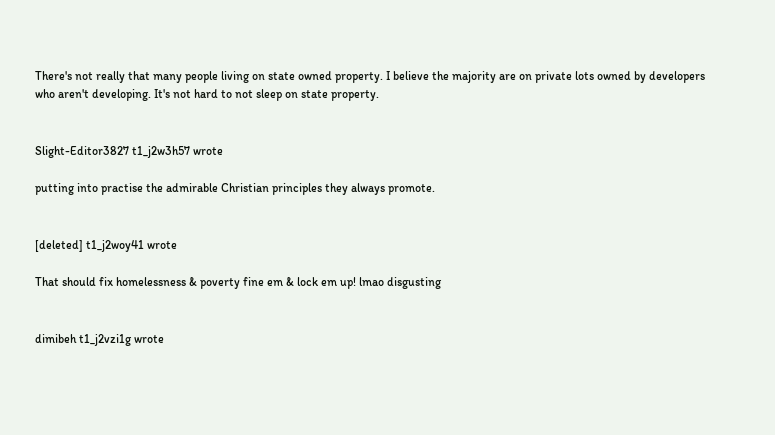There's not really that many people living on state owned property. I believe the majority are on private lots owned by developers who aren't developing. It's not hard to not sleep on state property.


Slight-Editor3827 t1_j2w3h57 wrote

putting into practise the admirable Christian principles they always promote.


[deleted] t1_j2woy41 wrote

That should fix homelessness & poverty fine em & lock em up! lmao disgusting


dimibeh t1_j2vzi1g wrote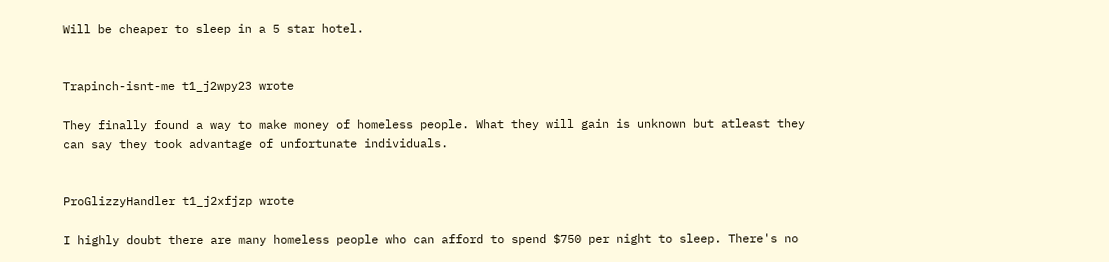Will be cheaper to sleep in a 5 star hotel.


Trapinch-isnt-me t1_j2wpy23 wrote

They finally found a way to make money of homeless people. What they will gain is unknown but atleast they can say they took advantage of unfortunate individuals.


ProGlizzyHandler t1_j2xfjzp wrote

I highly doubt there are many homeless people who can afford to spend $750 per night to sleep. There's no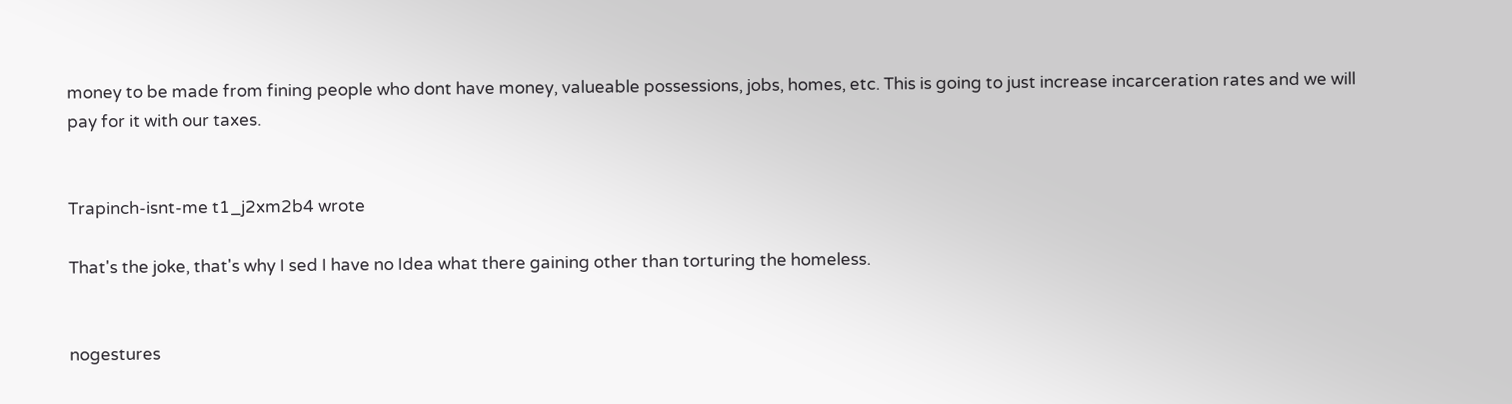money to be made from fining people who dont have money, valueable possessions, jobs, homes, etc. This is going to just increase incarceration rates and we will pay for it with our taxes.


Trapinch-isnt-me t1_j2xm2b4 wrote

That's the joke, that's why I sed I have no Idea what there gaining other than torturing the homeless.


nogestures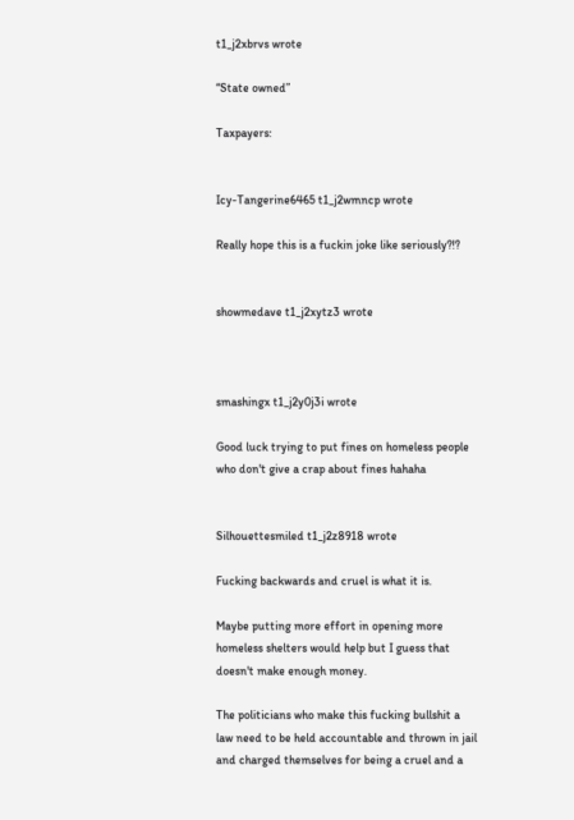t1_j2xbrvs wrote

“State owned”

Taxpayers:


Icy-Tangerine6465 t1_j2wmncp wrote

Really hope this is a fuckin joke like seriously?!?


showmedave t1_j2xytz3 wrote



smashingx t1_j2y0j3i wrote

Good luck trying to put fines on homeless people who don't give a crap about fines hahaha


Silhouettesmiled t1_j2z8918 wrote

Fucking backwards and cruel is what it is.

Maybe putting more effort in opening more homeless shelters would help but I guess that doesn't make enough money.

The politicians who make this fucking bullshit a law need to be held accountable and thrown in jail and charged themselves for being a cruel and a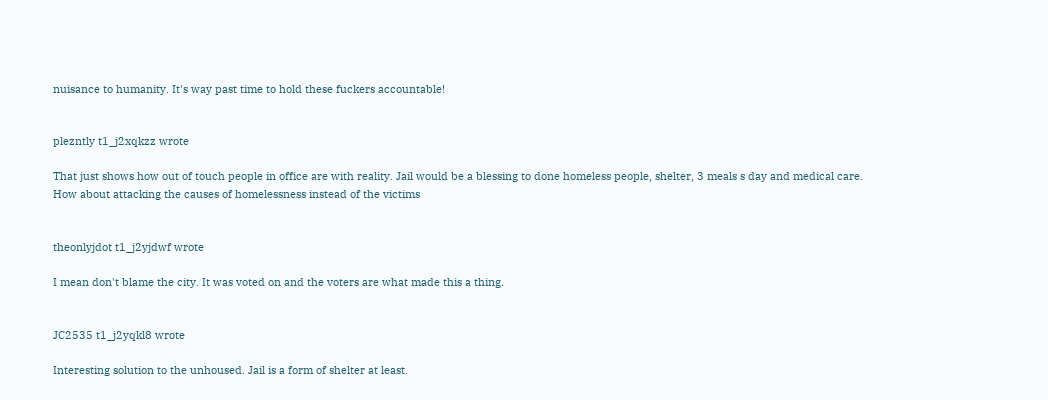nuisance to humanity. It's way past time to hold these fuckers accountable!


plezntly t1_j2xqkzz wrote

That just shows how out of touch people in office are with reality. Jail would be a blessing to done homeless people, shelter, 3 meals s day and medical care. How about attacking the causes of homelessness instead of the victims


theonlyjdot t1_j2yjdwf wrote

I mean don't blame the city. It was voted on and the voters are what made this a thing.


JC2535 t1_j2yqkl8 wrote

Interesting solution to the unhoused. Jail is a form of shelter at least.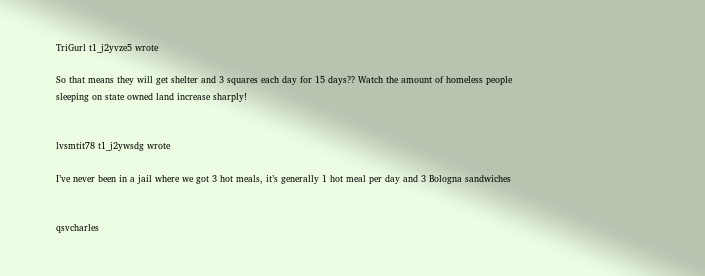TriGurl t1_j2yvze5 wrote

So that means they will get shelter and 3 squares each day for 15 days?? Watch the amount of homeless people sleeping on state owned land increase sharply!


lvsmtit78 t1_j2ywsdg wrote

I’ve never been in a jail where we got 3 hot meals, it’s generally 1 hot meal per day and 3 Bologna sandwiches


qsvcharles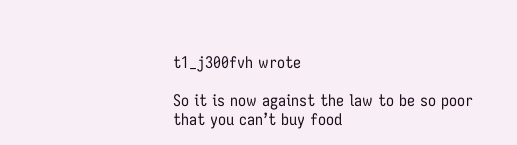t1_j300fvh wrote

So it is now against the law to be so poor that you can’t buy food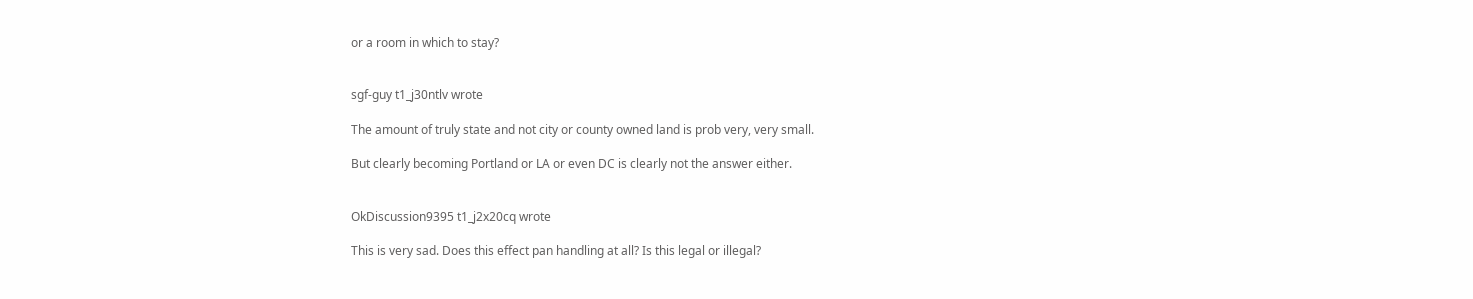or a room in which to stay?


sgf-guy t1_j30ntlv wrote

The amount of truly state and not city or county owned land is prob very, very small.

But clearly becoming Portland or LA or even DC is clearly not the answer either.


OkDiscussion9395 t1_j2x20cq wrote

This is very sad. Does this effect pan handling at all? Is this legal or illegal?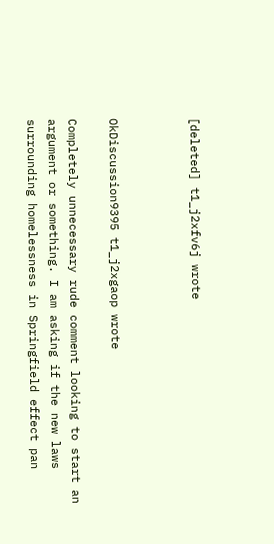[deleted] t1_j2xfv6j wrote



OkDiscussion9395 t1_j2xgaop wrote

Completely unnecessary rude comment looking to start an argument or something. I am asking if the new laws surrounding homelessness in Springfield effect pan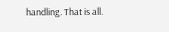handling. That is all.